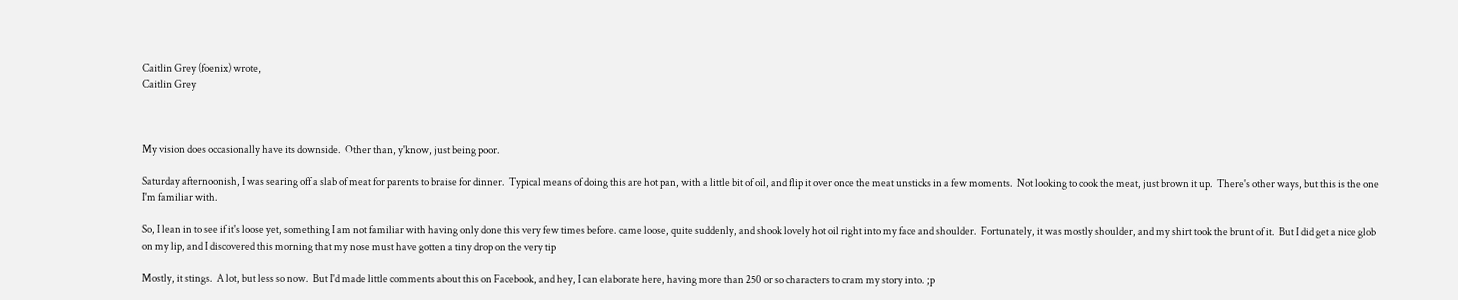Caitlin Grey (foenix) wrote,
Caitlin Grey



My vision does occasionally have its downside.  Other than, y'know, just being poor.

Saturday afternoonish, I was searing off a slab of meat for parents to braise for dinner.  Typical means of doing this are hot pan, with a little bit of oil, and flip it over once the meat unsticks in a few moments.  Not looking to cook the meat, just brown it up.  There's other ways, but this is the one I'm familiar with.

So, I lean in to see if it's loose yet, something I am not familiar with having only done this very few times before. came loose, quite suddenly, and shook lovely hot oil right into my face and shoulder.  Fortunately, it was mostly shoulder, and my shirt took the brunt of it.  But I did get a nice glob on my lip, and I discovered this morning that my nose must have gotten a tiny drop on the very tip

Mostly, it stings.  A lot, but less so now.  But I'd made little comments about this on Facebook, and hey, I can elaborate here, having more than 250 or so characters to cram my story into. ;p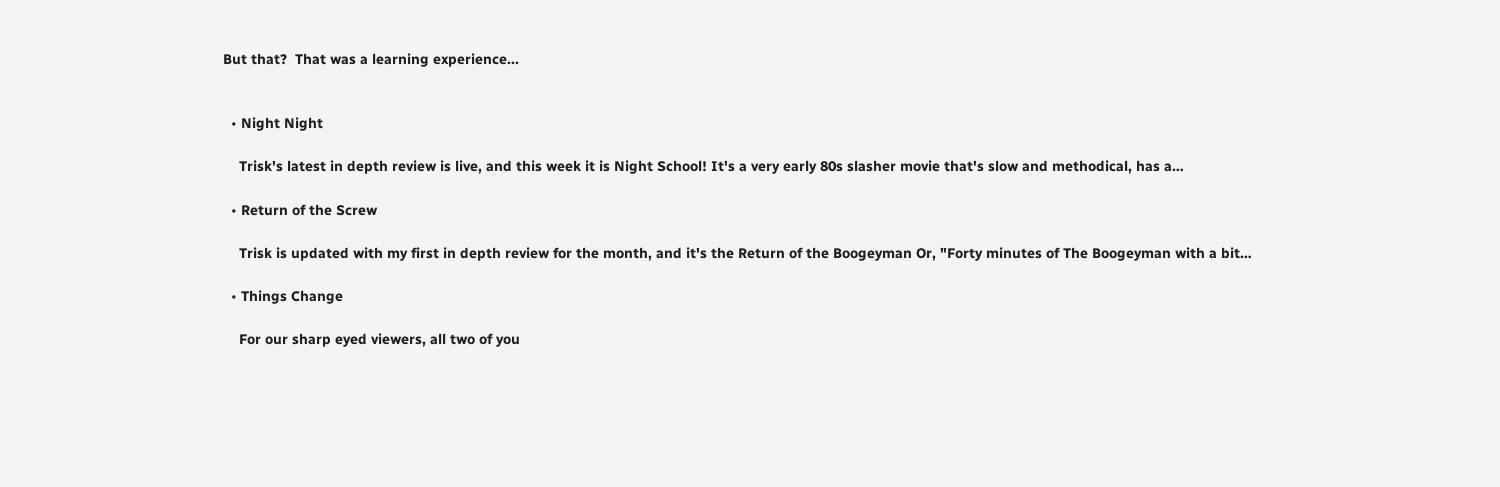But that?  That was a learning experience...


  • Night Night

    Trisk's latest in depth review is live, and this week it is Night School! It's a very early 80s slasher movie that's slow and methodical, has a…

  • Return of the Screw

    Trisk is updated with my first in depth review for the month, and it's the Return of the Boogeyman Or, "Forty minutes of The Boogeyman with a bit…

  • Things Change

    For our sharp eyed viewers, all two of you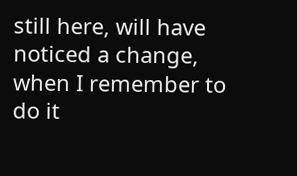still here, will have noticed a change, when I remember to do it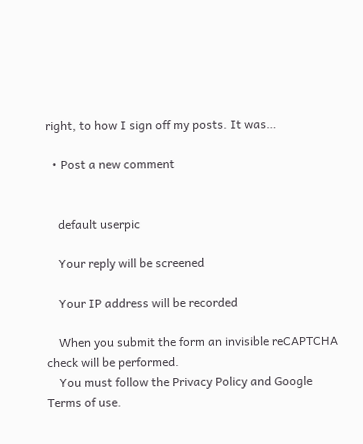right, to how I sign off my posts. It was…

  • Post a new comment


    default userpic

    Your reply will be screened

    Your IP address will be recorded

    When you submit the form an invisible reCAPTCHA check will be performed.
    You must follow the Privacy Policy and Google Terms of use.